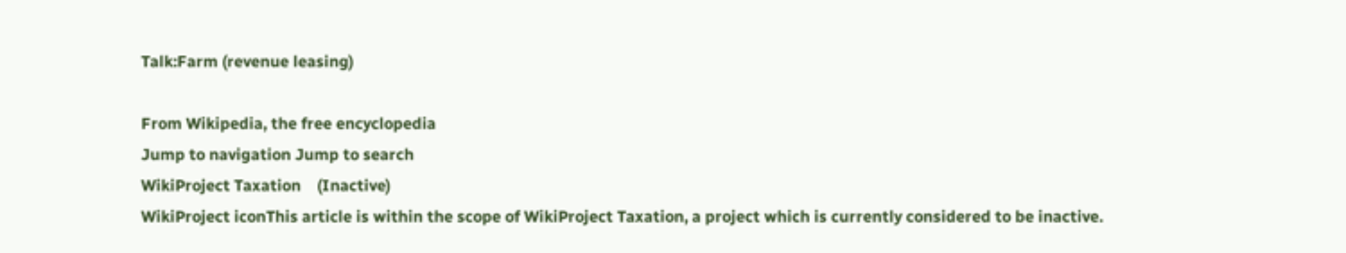Talk:Farm (revenue leasing)

From Wikipedia, the free encyclopedia
Jump to navigation Jump to search
WikiProject Taxation    (Inactive)
WikiProject iconThis article is within the scope of WikiProject Taxation, a project which is currently considered to be inactive.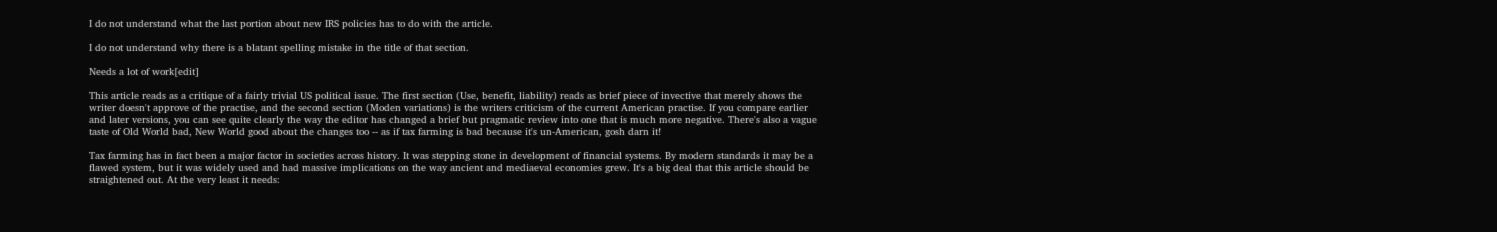I do not understand what the last portion about new IRS policies has to do with the article.

I do not understand why there is a blatant spelling mistake in the title of that section.

Needs a lot of work[edit]

This article reads as a critique of a fairly trivial US political issue. The first section (Use, benefit, liability) reads as brief piece of invective that merely shows the writer doesn't approve of the practise, and the second section (Moden variations) is the writers criticism of the current American practise. If you compare earlier and later versions, you can see quite clearly the way the editor has changed a brief but pragmatic review into one that is much more negative. There's also a vague taste of Old World bad, New World good about the changes too -- as if tax farming is bad because it's un-American, gosh darn it!

Tax farming has in fact been a major factor in societies across history. It was stepping stone in development of financial systems. By modern standards it may be a flawed system, but it was widely used and had massive implications on the way ancient and mediaeval economies grew. It's a big deal that this article should be straightened out. At the very least it needs: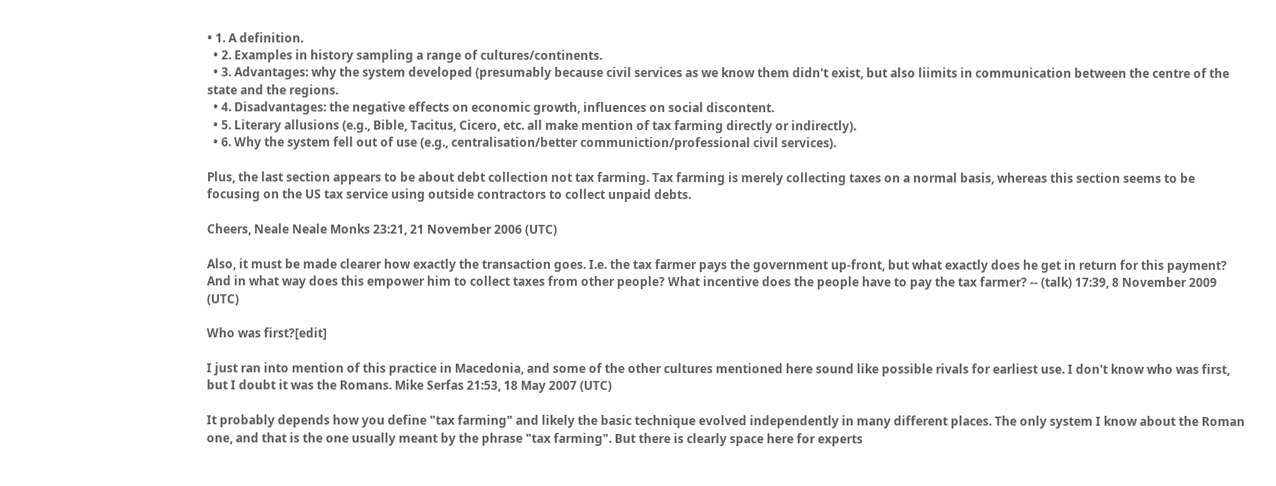• 1. A definition.
  • 2. Examples in history sampling a range of cultures/continents.
  • 3. Advantages: why the system developed (presumably because civil services as we know them didn't exist, but also liimits in communication between the centre of the state and the regions.
  • 4. Disadvantages: the negative effects on economic growth, influences on social discontent.
  • 5. Literary allusions (e.g., Bible, Tacitus, Cicero, etc. all make mention of tax farming directly or indirectly).
  • 6. Why the system fell out of use (e.g., centralisation/better communiction/professional civil services).

Plus, the last section appears to be about debt collection not tax farming. Tax farming is merely collecting taxes on a normal basis, whereas this section seems to be focusing on the US tax service using outside contractors to collect unpaid debts.

Cheers, Neale Neale Monks 23:21, 21 November 2006 (UTC)

Also, it must be made clearer how exactly the transaction goes. I.e. the tax farmer pays the government up-front, but what exactly does he get in return for this payment? And in what way does this empower him to collect taxes from other people? What incentive does the people have to pay the tax farmer? -- (talk) 17:39, 8 November 2009 (UTC)

Who was first?[edit]

I just ran into mention of this practice in Macedonia, and some of the other cultures mentioned here sound like possible rivals for earliest use. I don't know who was first, but I doubt it was the Romans. Mike Serfas 21:53, 18 May 2007 (UTC)

It probably depends how you define "tax farming" and likely the basic technique evolved independently in many different places. The only system I know about the Roman one, and that is the one usually meant by the phrase "tax farming". But there is clearly space here for experts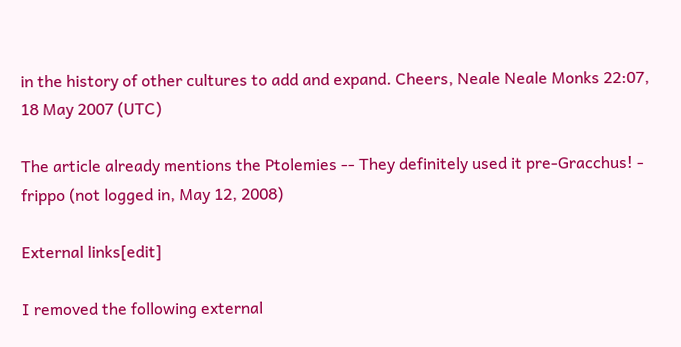in the history of other cultures to add and expand. Cheers, Neale Neale Monks 22:07, 18 May 2007 (UTC)

The article already mentions the Ptolemies -- They definitely used it pre-Gracchus! - frippo (not logged in, May 12, 2008)

External links[edit]

I removed the following external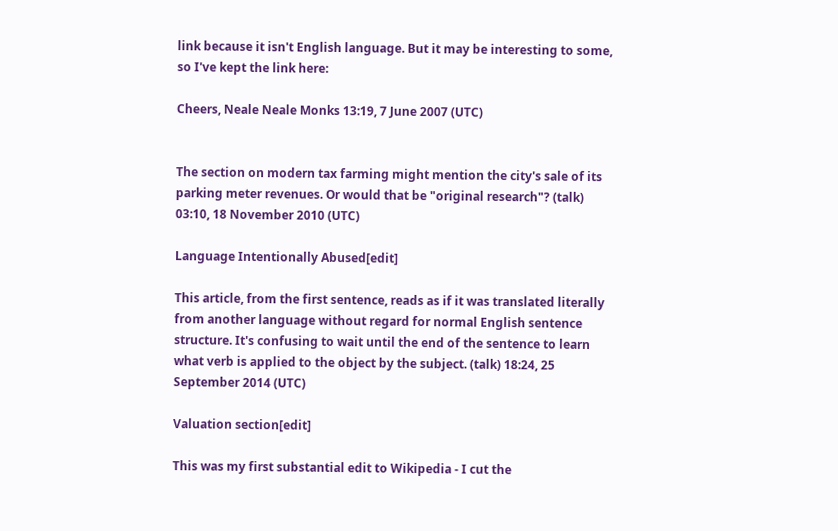link because it isn't English language. But it may be interesting to some, so I've kept the link here:

Cheers, Neale Neale Monks 13:19, 7 June 2007 (UTC)


The section on modern tax farming might mention the city's sale of its parking meter revenues. Or would that be "original research"? (talk) 03:10, 18 November 2010 (UTC)

Language Intentionally Abused[edit]

This article, from the first sentence, reads as if it was translated literally from another language without regard for normal English sentence structure. It's confusing to wait until the end of the sentence to learn what verb is applied to the object by the subject. (talk) 18:24, 25 September 2014 (UTC)

Valuation section[edit]

This was my first substantial edit to Wikipedia - I cut the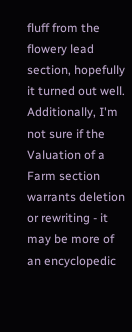fluff from the flowery lead section, hopefully it turned out well. Additionally, I'm not sure if the Valuation of a Farm section warrants deletion or rewriting - it may be more of an encyclopedic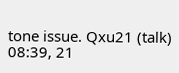tone issue. Qxu21 (talk) 08:39, 21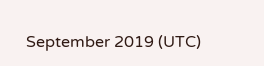September 2019 (UTC)